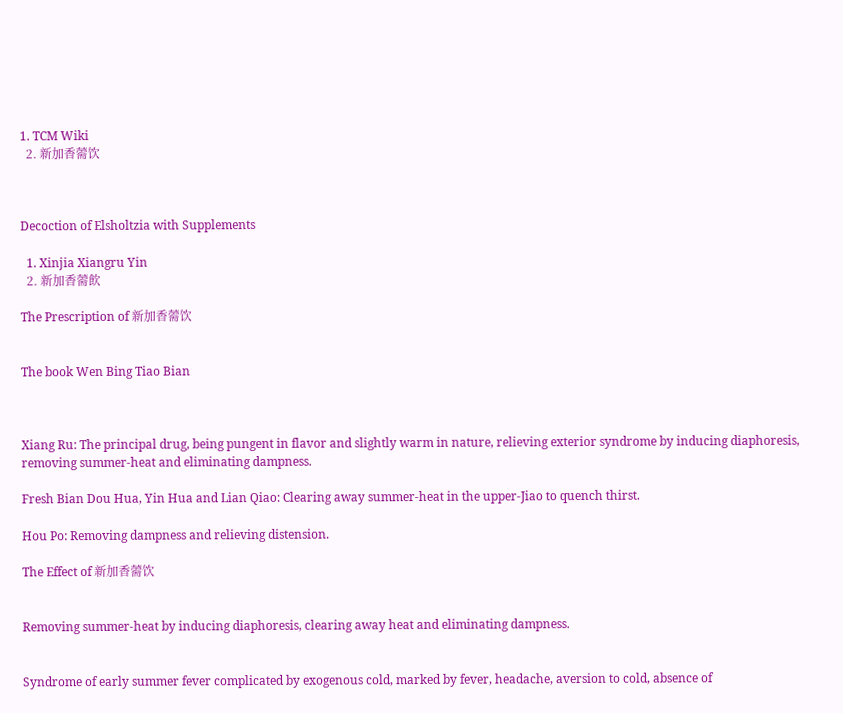1. TCM Wiki
  2. 新加香薷饮



Decoction of Elsholtzia with Supplements

  1. Xinjia Xiangru Yin
  2. 新加香薷飲

The Prescription of 新加香薷饮


The book Wen Bing Tiao Bian



Xiang Ru: The principal drug, being pungent in flavor and slightly warm in nature, relieving exterior syndrome by inducing diaphoresis, removing summer-heat and eliminating dampness.

Fresh Bian Dou Hua, Yin Hua and Lian Qiao: Clearing away summer-heat in the upper-Jiao to quench thirst.

Hou Po: Removing dampness and relieving distension.

The Effect of 新加香薷饮


Removing summer-heat by inducing diaphoresis, clearing away heat and eliminating dampness.


Syndrome of early summer fever complicated by exogenous cold, marked by fever, headache, aversion to cold, absence of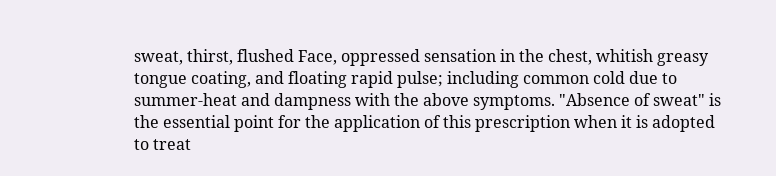sweat, thirst, flushed Face, oppressed sensation in the chest, whitish greasy tongue coating, and floating rapid pulse; including common cold due to summer-heat and dampness with the above symptoms. "Absence of sweat" is the essential point for the application of this prescription when it is adopted to treat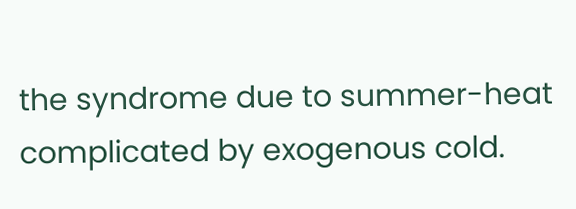the syndrome due to summer-heat complicated by exogenous cold.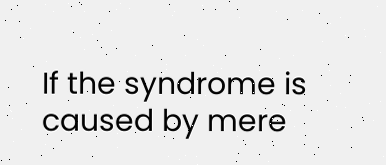If the syndrome is caused by mere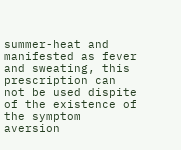summer-heat and manifested as fever and sweating, this prescription can not be used dispite of the existence of the symptom aversion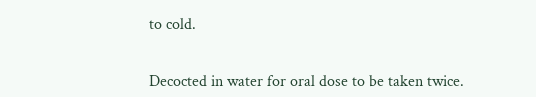to cold.


Decocted in water for oral dose to be taken twice.